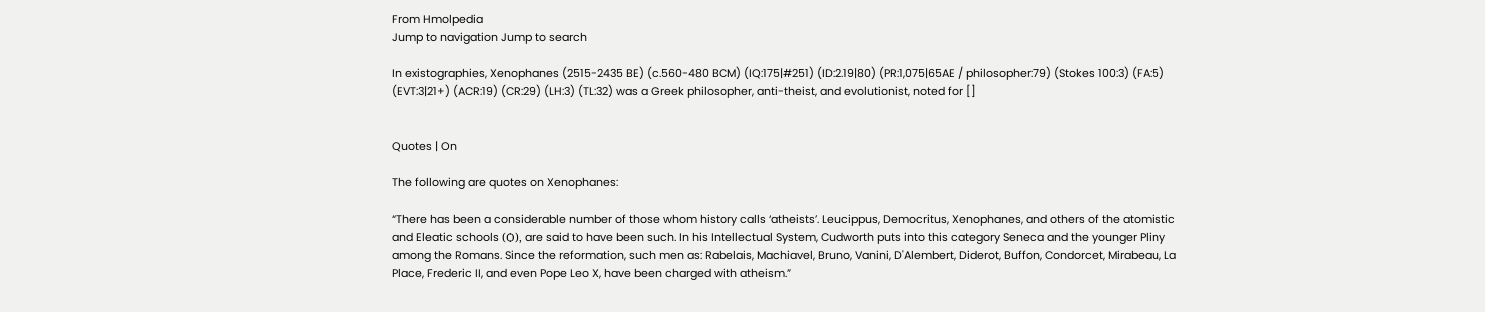From Hmolpedia
Jump to navigation Jump to search

In existographies, Xenophanes (2515-2435 BE) (c.560-480 BCM) (IQ:175|#251) (ID:2.19|80) (PR:1,075|65AE / philosopher:79) (Stokes 100:3) (FA:5) (EVT:3|21+) (ACR:19) (CR:29) (LH:3) (TL:32) was a Greek philosopher, anti-theist, and evolutionist, noted for []


Quotes | On

The following are quotes on Xenophanes:

“There has been a considerable number of those whom history calls ‘atheists’. Leucippus, Democritus, Xenophanes, and others of the atomistic and Eleatic schools (Ѻ), are said to have been such. In his Intellectual System, Cudworth puts into this category Seneca and the younger Pliny among the Romans. Since the reformation, such men as: Rabelais, Machiavel, Bruno, Vanini, D'Alembert, Diderot, Buffon, Condorcet, Mirabeau, La Place, Frederic II, and even Pope Leo X, have been charged with atheism.”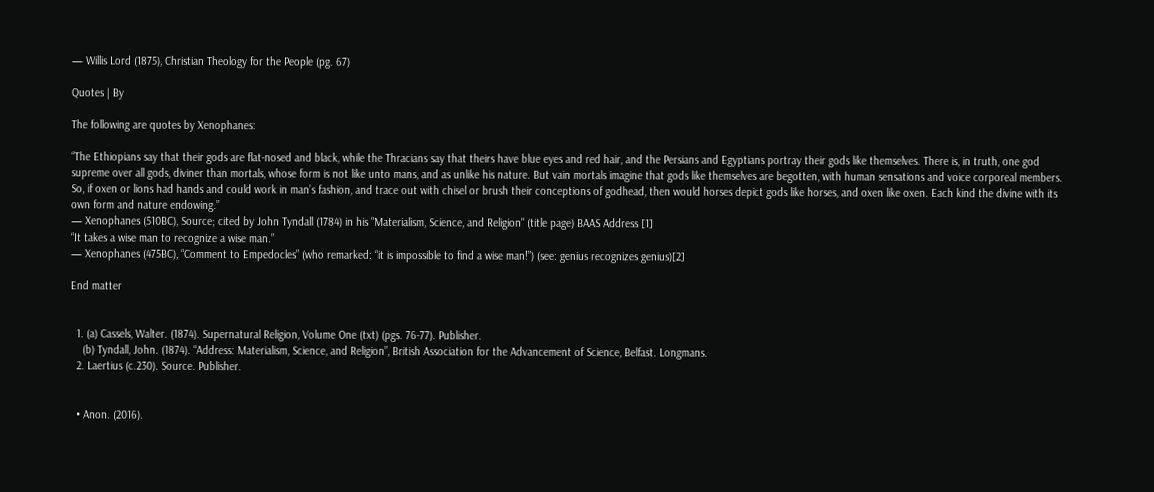— Willis Lord (1875), Christian Theology for the People (pg. 67)

Quotes | By

The following are quotes by Xenophanes:

“The Ethiopians say that their gods are flat-nosed and black, while the Thracians say that theirs have blue eyes and red hair, and the Persians and Egyptians portray their gods like themselves. There is, in truth, one god supreme over all gods, diviner than mortals, whose form is not like unto mans, and as unlike his nature. But vain mortals imagine that gods like themselves are begotten, with human sensations and voice corporeal members. So, if oxen or lions had hands and could work in man’s fashion, and trace out with chisel or brush their conceptions of godhead, then would horses depict gods like horses, and oxen like oxen. Each kind the divine with its own form and nature endowing.”
— Xenophanes (510BC), Source; cited by John Tyndall (1784) in his "Materialism, Science, and Religion" (title page) BAAS Address [1]
“It takes a wise man to recognize a wise man.”
— Xenophanes (475BC), “Comment to Empedocles” (who remarked: “it is impossible to find a wise man!”) (see: genius recognizes genius)[2]

End matter


  1. (a) Cassels, Walter. (1874). Supernatural Religion, Volume One (txt) (pgs. 76-77). Publisher.
    (b) Tyndall, John. (1874). “Address: Materialism, Science, and Religion”, British Association for the Advancement of Science, Belfast. Longmans.
  2. Laertius (c.230). Source. Publisher.


  • Anon. (2016).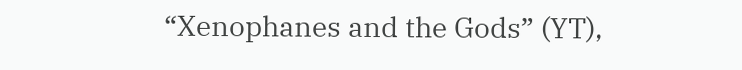“Xenophanes and the Gods” (YT),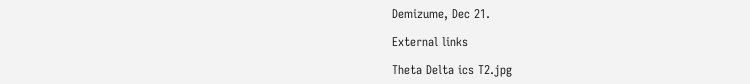Demizume, Dec 21.

External links

Theta Delta ics T2.jpg